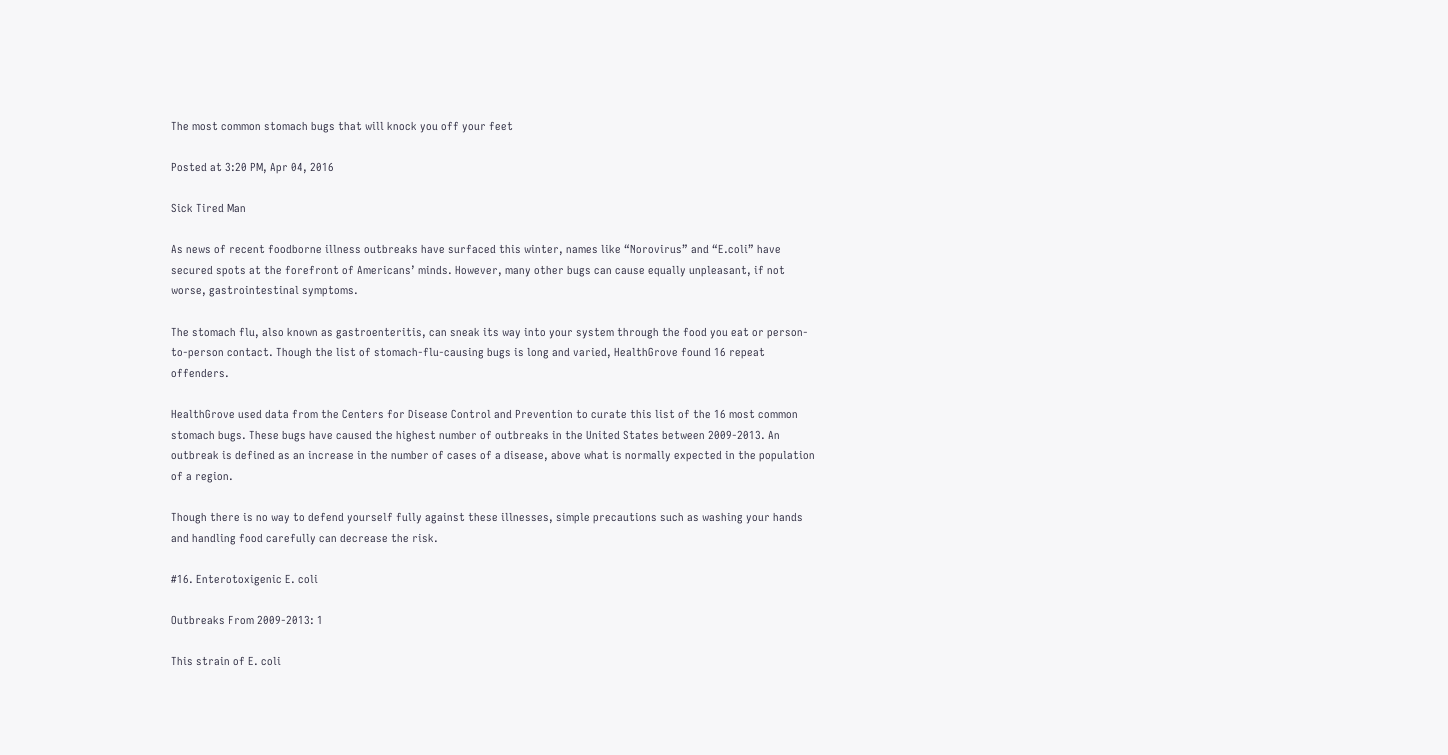The most common stomach bugs that will knock you off your feet

Posted at 3:20 PM, Apr 04, 2016

Sick Tired Man

As news of recent foodborne illness outbreaks have surfaced this winter, names like “Norovirus” and “E.coli” have secured spots at the forefront of Americans’ minds. However, many other bugs can cause equally unpleasant, if not worse, gastrointestinal symptoms.

The stomach flu, also known as gastroenteritis, can sneak its way into your system through the food you eat or person-to-person contact. Though the list of stomach-flu-causing bugs is long and varied, HealthGrove found 16 repeat offenders.

HealthGrove used data from the Centers for Disease Control and Prevention to curate this list of the 16 most common stomach bugs. These bugs have caused the highest number of outbreaks in the United States between 2009-2013. An outbreak is defined as an increase in the number of cases of a disease, above what is normally expected in the population of a region.

Though there is no way to defend yourself fully against these illnesses, simple precautions such as washing your hands and handling food carefully can decrease the risk.

#16. Enterotoxigenic E. coli

Outbreaks From 2009-2013: 1

This strain of E. coli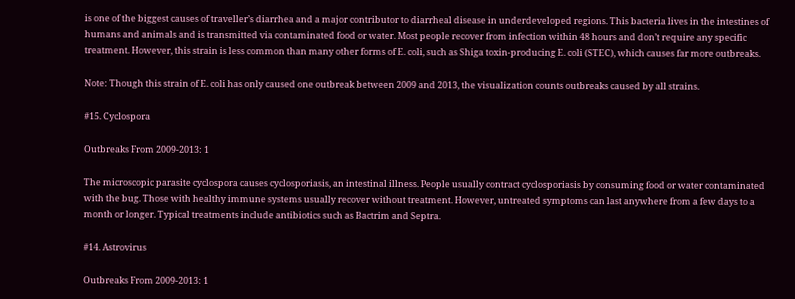is one of the biggest causes of traveller’s diarrhea and a major contributor to diarrheal disease in underdeveloped regions. This bacteria lives in the intestines of humans and animals and is transmitted via contaminated food or water. Most people recover from infection within 48 hours and don’t require any specific treatment. However, this strain is less common than many other forms of E. coli, such as Shiga toxin-producing E. coli (STEC), which causes far more outbreaks.

Note: Though this strain of E. coli has only caused one outbreak between 2009 and 2013, the visualization counts outbreaks caused by all strains.

#15. Cyclospora

Outbreaks From 2009-2013: 1

The microscopic parasite cyclospora causes cyclosporiasis, an intestinal illness. People usually contract cyclosporiasis by consuming food or water contaminated with the bug. Those with healthy immune systems usually recover without treatment. However, untreated symptoms can last anywhere from a few days to a month or longer. Typical treatments include antibiotics such as Bactrim and Septra.

#14. Astrovirus

Outbreaks From 2009-2013: 1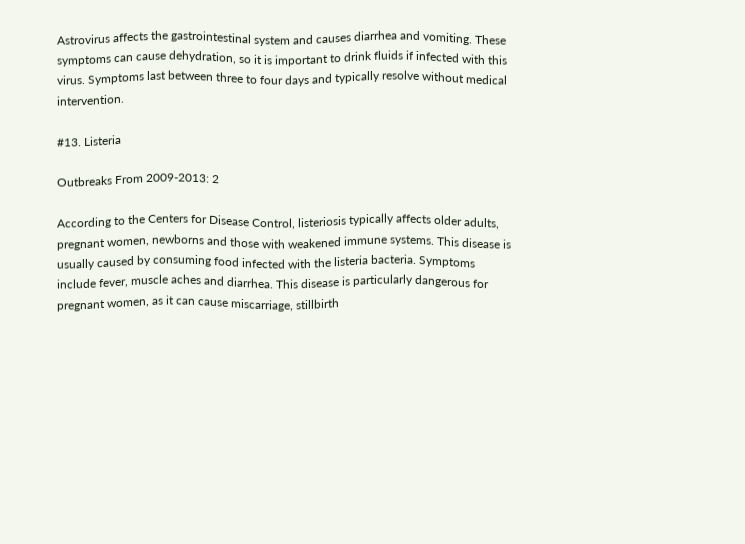Astrovirus affects the gastrointestinal system and causes diarrhea and vomiting. These symptoms can cause dehydration, so it is important to drink fluids if infected with this virus. Symptoms last between three to four days and typically resolve without medical intervention.

#13. Listeria

Outbreaks From 2009-2013: 2

According to the Centers for Disease Control, listeriosis typically affects older adults, pregnant women, newborns and those with weakened immune systems. This disease is usually caused by consuming food infected with the listeria bacteria. Symptoms include fever, muscle aches and diarrhea. This disease is particularly dangerous for pregnant women, as it can cause miscarriage, stillbirth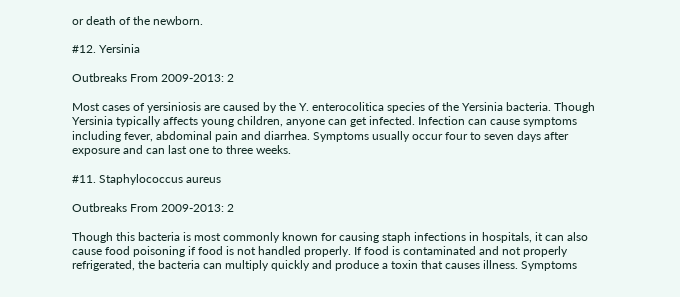or death of the newborn.

#12. Yersinia

Outbreaks From 2009-2013: 2

Most cases of yersiniosis are caused by the Y. enterocolitica species of the Yersinia bacteria. Though Yersinia typically affects young children, anyone can get infected. Infection can cause symptoms including fever, abdominal pain and diarrhea. Symptoms usually occur four to seven days after exposure and can last one to three weeks.

#11. Staphylococcus aureus

Outbreaks From 2009-2013: 2

Though this bacteria is most commonly known for causing staph infections in hospitals, it can also cause food poisoning if food is not handled properly. If food is contaminated and not properly refrigerated, the bacteria can multiply quickly and produce a toxin that causes illness. Symptoms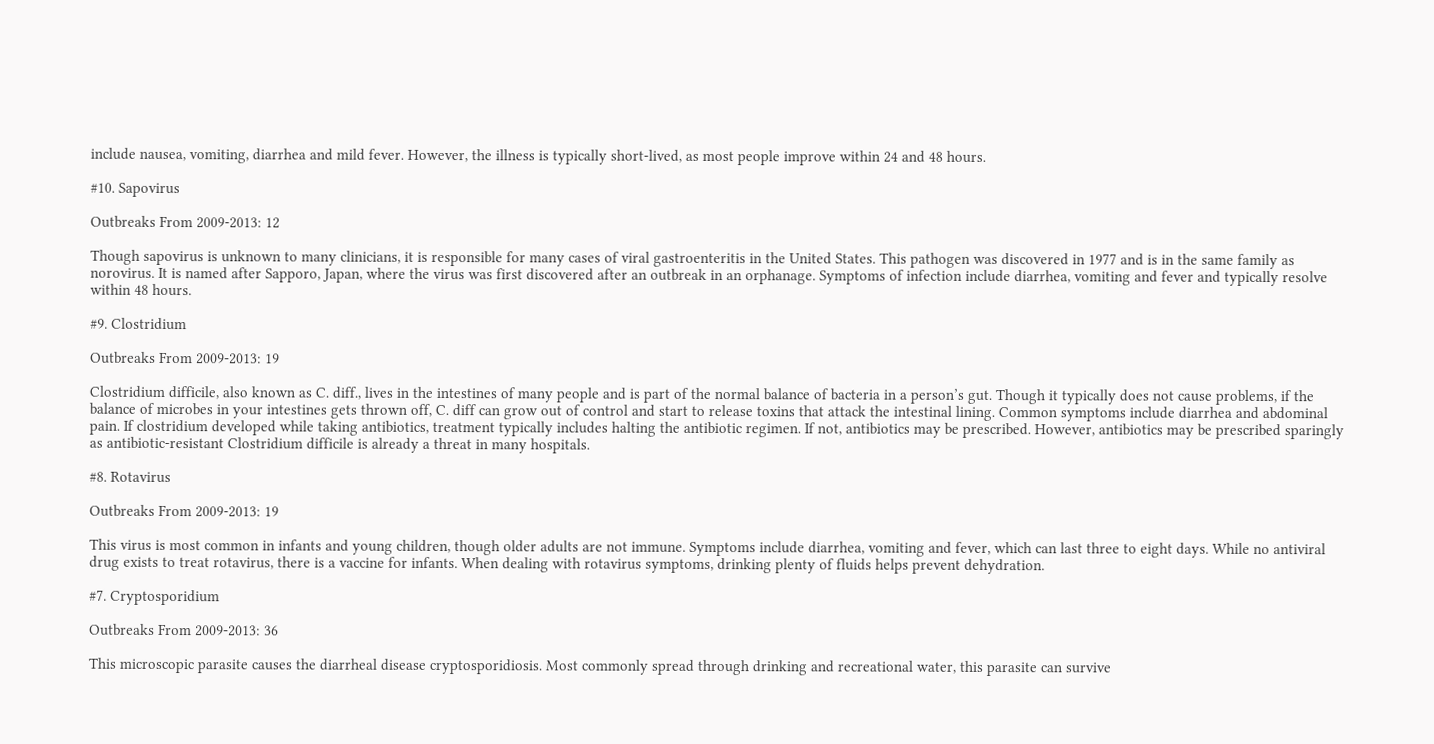include nausea, vomiting, diarrhea and mild fever. However, the illness is typically short-lived, as most people improve within 24 and 48 hours.

#10. Sapovirus

Outbreaks From 2009-2013: 12

Though sapovirus is unknown to many clinicians, it is responsible for many cases of viral gastroenteritis in the United States. This pathogen was discovered in 1977 and is in the same family as norovirus. It is named after Sapporo, Japan, where the virus was first discovered after an outbreak in an orphanage. Symptoms of infection include diarrhea, vomiting and fever and typically resolve within 48 hours.

#9. Clostridium

Outbreaks From 2009-2013: 19

Clostridium difficile, also known as C. diff., lives in the intestines of many people and is part of the normal balance of bacteria in a person’s gut. Though it typically does not cause problems, if the balance of microbes in your intestines gets thrown off, C. diff can grow out of control and start to release toxins that attack the intestinal lining. Common symptoms include diarrhea and abdominal pain. If clostridium developed while taking antibiotics, treatment typically includes halting the antibiotic regimen. If not, antibiotics may be prescribed. However, antibiotics may be prescribed sparingly as antibiotic-resistant Clostridium difficile is already a threat in many hospitals.

#8. Rotavirus

Outbreaks From 2009-2013: 19

This virus is most common in infants and young children, though older adults are not immune. Symptoms include diarrhea, vomiting and fever, which can last three to eight days. While no antiviral drug exists to treat rotavirus, there is a vaccine for infants. When dealing with rotavirus symptoms, drinking plenty of fluids helps prevent dehydration.

#7. Cryptosporidium

Outbreaks From 2009-2013: 36

This microscopic parasite causes the diarrheal disease cryptosporidiosis. Most commonly spread through drinking and recreational water, this parasite can survive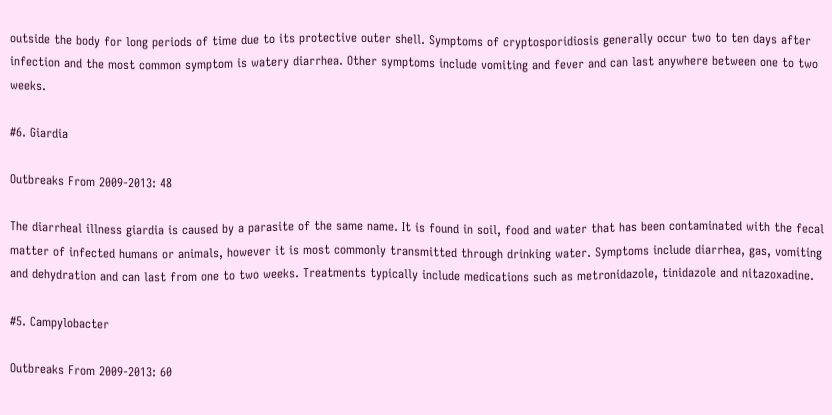outside the body for long periods of time due to its protective outer shell. Symptoms of cryptosporidiosis generally occur two to ten days after infection and the most common symptom is watery diarrhea. Other symptoms include vomiting and fever and can last anywhere between one to two weeks.

#6. Giardia

Outbreaks From 2009-2013: 48

The diarrheal illness giardia is caused by a parasite of the same name. It is found in soil, food and water that has been contaminated with the fecal matter of infected humans or animals, however it is most commonly transmitted through drinking water. Symptoms include diarrhea, gas, vomiting and dehydration and can last from one to two weeks. Treatments typically include medications such as metronidazole, tinidazole and nitazoxadine.

#5. Campylobacter

Outbreaks From 2009-2013: 60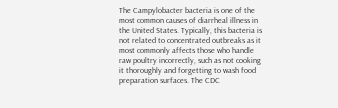The Campylobacter bacteria is one of the most common causes of diarrheal illness in the United States. Typically, this bacteria is not related to concentrated outbreaks as it most commonly affects those who handle raw poultry incorrectly, such as not cooking it thoroughly and forgetting to wash food preparation surfaces. The CDC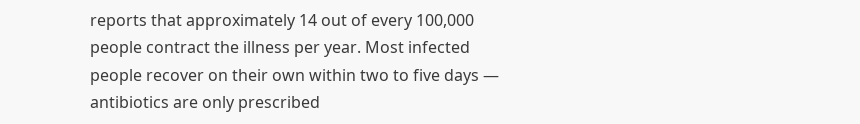reports that approximately 14 out of every 100,000 people contract the illness per year. Most infected people recover on their own within two to five days — antibiotics are only prescribed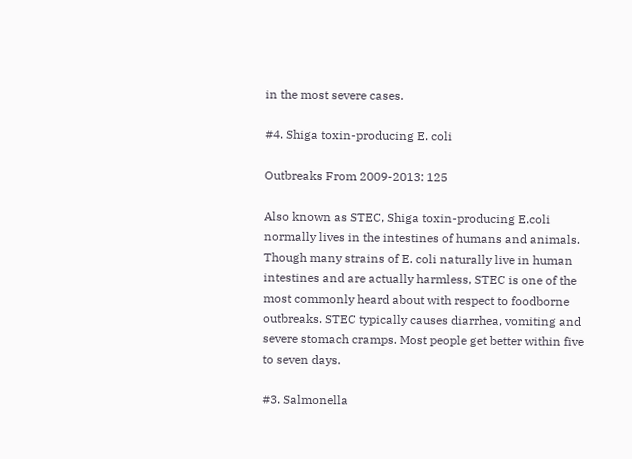in the most severe cases.

#4. Shiga toxin-producing E. coli

Outbreaks From 2009-2013: 125

Also known as STEC, Shiga toxin-producing E.coli normally lives in the intestines of humans and animals. Though many strains of E. coli naturally live in human intestines and are actually harmless, STEC is one of the most commonly heard about with respect to foodborne outbreaks. STEC typically causes diarrhea, vomiting and severe stomach cramps. Most people get better within five to seven days.

#3. Salmonella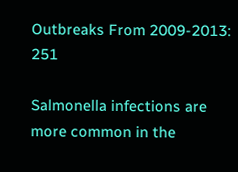Outbreaks From 2009-2013: 251

Salmonella infections are more common in the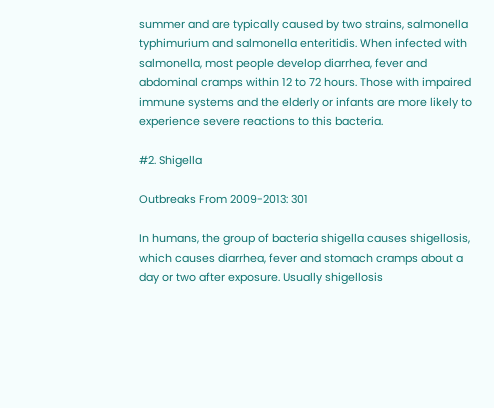summer and are typically caused by two strains, salmonella typhimurium and salmonella enteritidis. When infected with salmonella, most people develop diarrhea, fever and abdominal cramps within 12 to 72 hours. Those with impaired immune systems and the elderly or infants are more likely to experience severe reactions to this bacteria.

#2. Shigella

Outbreaks From 2009-2013: 301

In humans, the group of bacteria shigella causes shigellosis, which causes diarrhea, fever and stomach cramps about a day or two after exposure. Usually shigellosis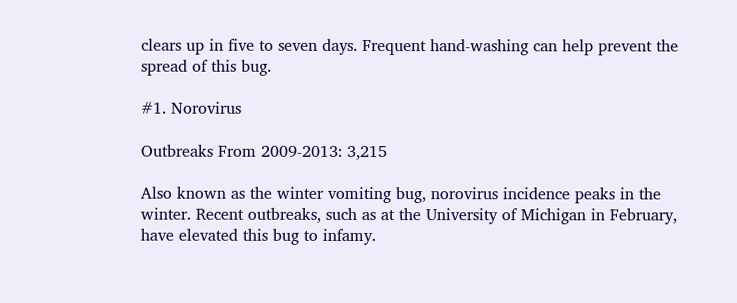clears up in five to seven days. Frequent hand-washing can help prevent the spread of this bug.

#1. Norovirus

Outbreaks From 2009-2013: 3,215

Also known as the winter vomiting bug, norovirus incidence peaks in the winter. Recent outbreaks, such as at the University of Michigan in February, have elevated this bug to infamy.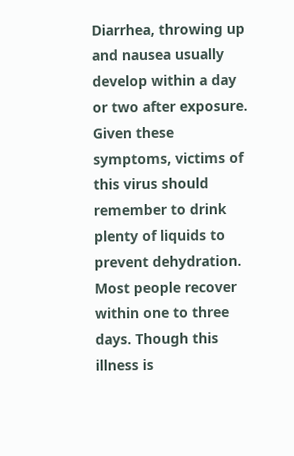Diarrhea, throwing up and nausea usually develop within a day or two after exposure. Given these symptoms, victims of this virus should remember to drink plenty of liquids to prevent dehydration. Most people recover within one to three days. Though this illness is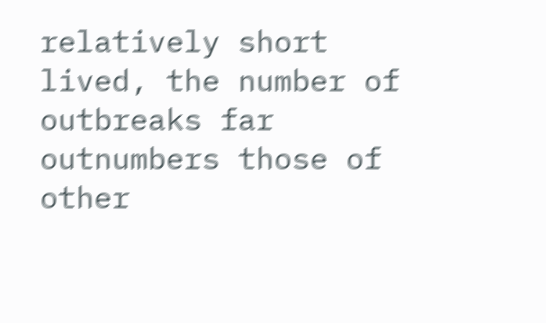relatively short lived, the number of outbreaks far outnumbers those of other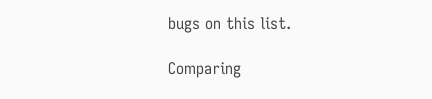bugs on this list.

Comparing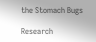the Stomach Bugs

Research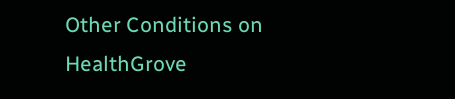Other Conditions on HealthGrove